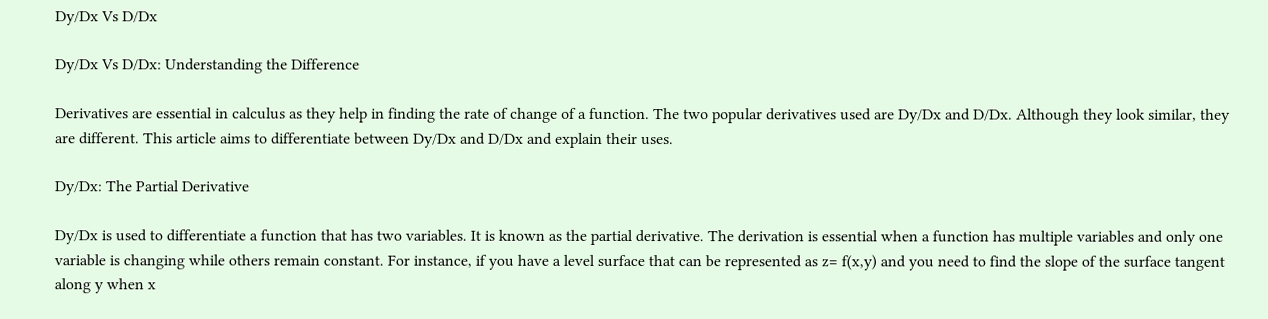Dy/Dx Vs D/Dx

Dy/Dx Vs D/Dx: Understanding the Difference

Derivatives are essential in calculus as they help in finding the rate of change of a function. The two popular derivatives used are Dy/Dx and D/Dx. Although they look similar, they are different. This article aims to differentiate between Dy/Dx and D/Dx and explain their uses.

Dy/Dx: The Partial Derivative

Dy/Dx is used to differentiate a function that has two variables. It is known as the partial derivative. The derivation is essential when a function has multiple variables and only one variable is changing while others remain constant. For instance, if you have a level surface that can be represented as z= f(x,y) and you need to find the slope of the surface tangent along y when x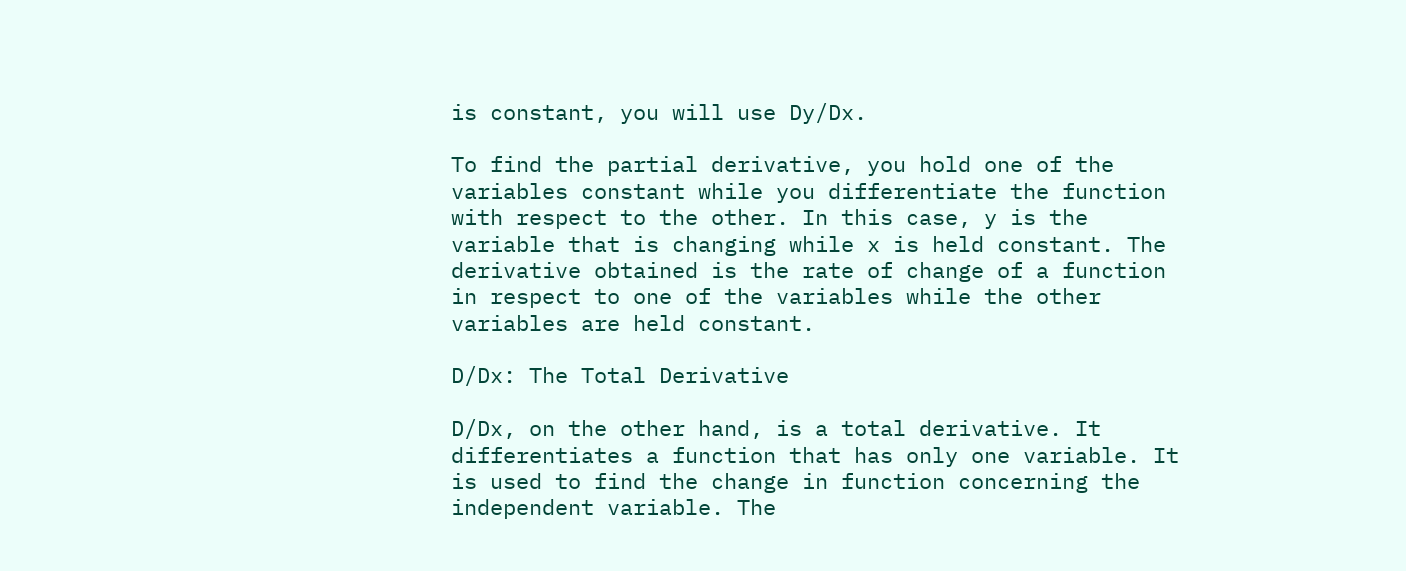is constant, you will use Dy/Dx.

To find the partial derivative, you hold one of the variables constant while you differentiate the function with respect to the other. In this case, y is the variable that is changing while x is held constant. The derivative obtained is the rate of change of a function in respect to one of the variables while the other variables are held constant.

D/Dx: The Total Derivative

D/Dx, on the other hand, is a total derivative. It differentiates a function that has only one variable. It is used to find the change in function concerning the independent variable. The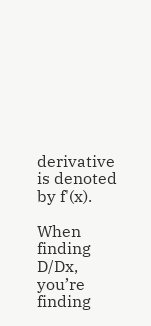derivative is denoted by f'(x).

When finding D/Dx, you’re finding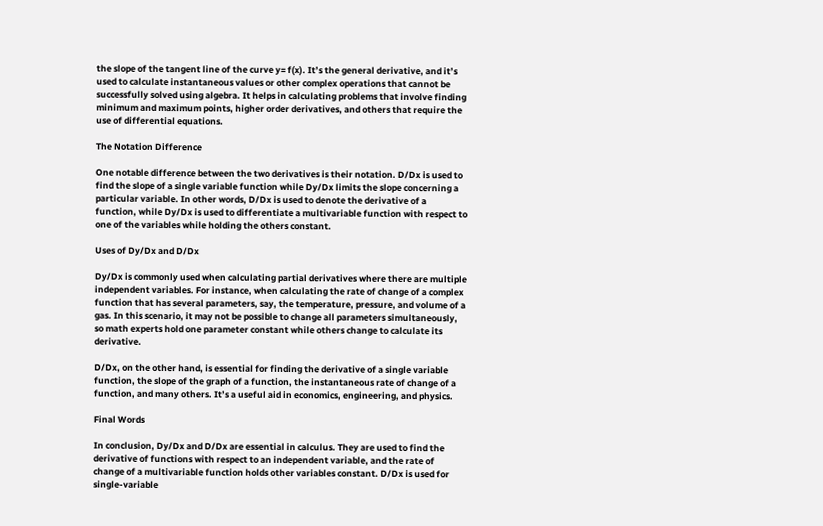the slope of the tangent line of the curve y= f(x). It’s the general derivative, and it’s used to calculate instantaneous values or other complex operations that cannot be successfully solved using algebra. It helps in calculating problems that involve finding minimum and maximum points, higher order derivatives, and others that require the use of differential equations.

The Notation Difference

One notable difference between the two derivatives is their notation. D/Dx is used to find the slope of a single variable function while Dy/Dx limits the slope concerning a particular variable. In other words, D/Dx is used to denote the derivative of a function, while Dy/Dx is used to differentiate a multivariable function with respect to one of the variables while holding the others constant.

Uses of Dy/Dx and D/Dx

Dy/Dx is commonly used when calculating partial derivatives where there are multiple independent variables. For instance, when calculating the rate of change of a complex function that has several parameters, say, the temperature, pressure, and volume of a gas. In this scenario, it may not be possible to change all parameters simultaneously, so math experts hold one parameter constant while others change to calculate its derivative.

D/Dx, on the other hand, is essential for finding the derivative of a single variable function, the slope of the graph of a function, the instantaneous rate of change of a function, and many others. It’s a useful aid in economics, engineering, and physics.

Final Words

In conclusion, Dy/Dx and D/Dx are essential in calculus. They are used to find the derivative of functions with respect to an independent variable, and the rate of change of a multivariable function holds other variables constant. D/Dx is used for single-variable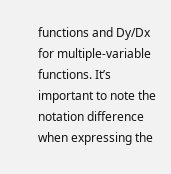functions and Dy/Dx for multiple-variable functions. It’s important to note the notation difference when expressing the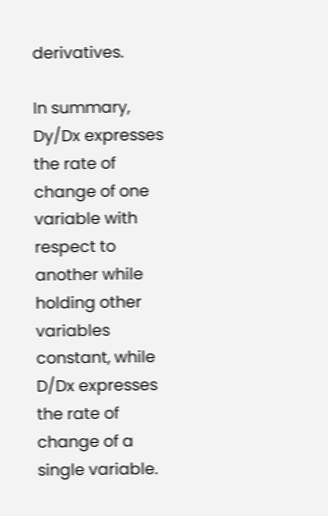derivatives.

In summary, Dy/Dx expresses the rate of change of one variable with respect to another while holding other variables constant, while D/Dx expresses the rate of change of a single variable.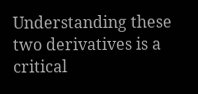Understanding these two derivatives is a critical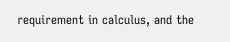requirement in calculus, and the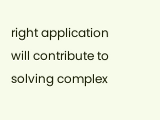right application will contribute to solving complex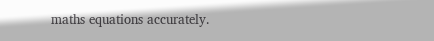maths equations accurately.